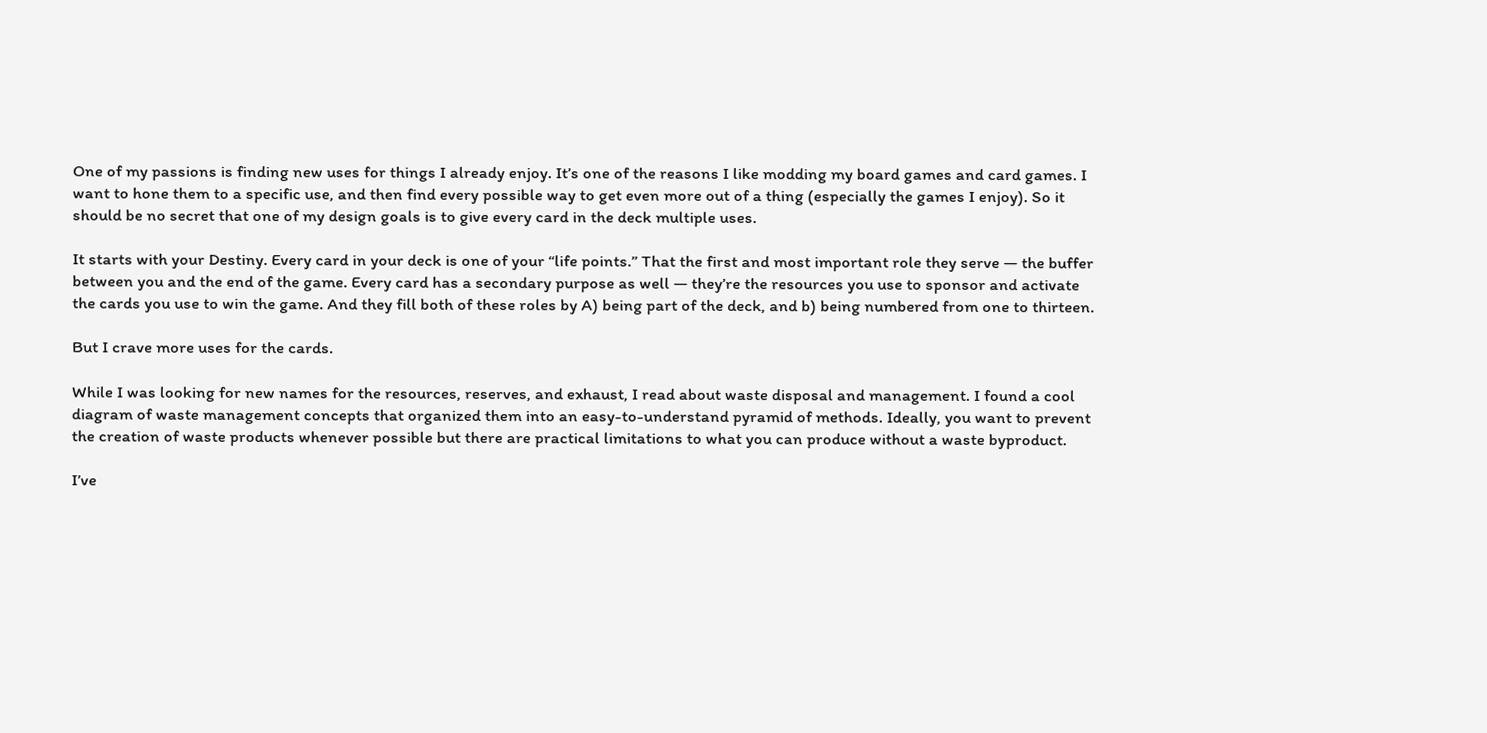One of my passions is finding new uses for things I already enjoy. It’s one of the reasons I like modding my board games and card games. I want to hone them to a specific use, and then find every possible way to get even more out of a thing (especially the games I enjoy). So it should be no secret that one of my design goals is to give every card in the deck multiple uses.

It starts with your Destiny. Every card in your deck is one of your “life points.” That the first and most important role they serve — the buffer between you and the end of the game. Every card has a secondary purpose as well — they’re the resources you use to sponsor and activate the cards you use to win the game. And they fill both of these roles by A) being part of the deck, and b) being numbered from one to thirteen.

But I crave more uses for the cards.

While I was looking for new names for the resources, reserves, and exhaust, I read about waste disposal and management. I found a cool diagram of waste management concepts that organized them into an easy-to-understand pyramid of methods. Ideally, you want to prevent the creation of waste products whenever possible but there are practical limitations to what you can produce without a waste byproduct.

I’ve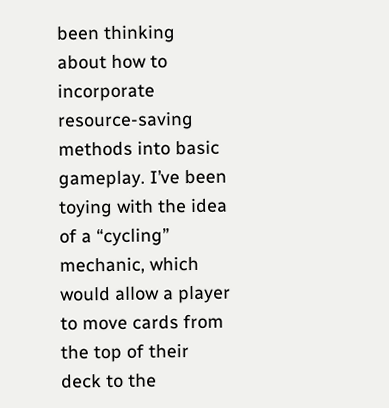been thinking about how to incorporate resource-saving methods into basic gameplay. I’ve been toying with the idea of a “cycling” mechanic, which would allow a player to move cards from the top of their deck to the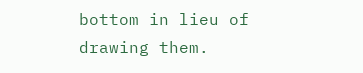bottom in lieu of drawing them.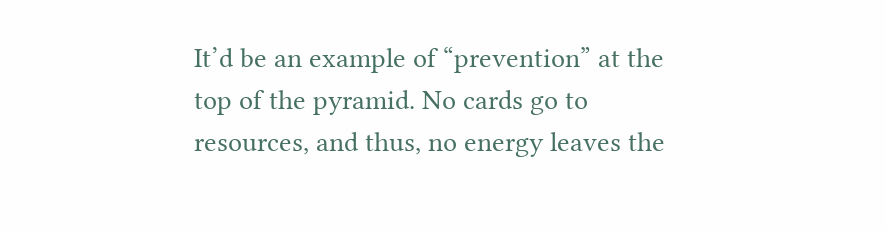It’d be an example of “prevention” at the top of the pyramid. No cards go to resources, and thus, no energy leaves the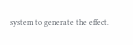system to generate the effect.